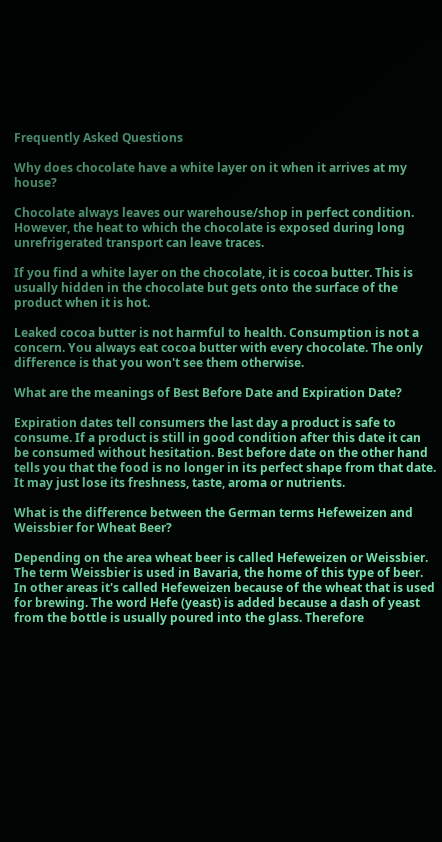Frequently Asked Questions

Why does chocolate have a white layer on it when it arrives at my house?

Chocolate always leaves our warehouse/shop in perfect condition. However, the heat to which the chocolate is exposed during long unrefrigerated transport can leave traces.

If you find a white layer on the chocolate, it is cocoa butter. This is usually hidden in the chocolate but gets onto the surface of the product when it is hot.

Leaked cocoa butter is not harmful to health. Consumption is not a concern. You always eat cocoa butter with every chocolate. The only difference is that you won't see them otherwise.

What are the meanings of Best Before Date and Expiration Date?

Expiration dates tell consumers the last day a product is safe to consume. If a product is still in good condition after this date it can be consumed without hesitation. Best before date on the other hand tells you that the food is no longer in its perfect shape from that date. It may just lose its freshness, taste, aroma or nutrients.

What is the difference between the German terms Hefeweizen and Weissbier for Wheat Beer?

Depending on the area wheat beer is called Hefeweizen or Weissbier. The term Weissbier is used in Bavaria, the home of this type of beer. In other areas it's called Hefeweizen because of the wheat that is used for brewing. The word Hefe (yeast) is added because a dash of yeast from the bottle is usually poured into the glass. Therefore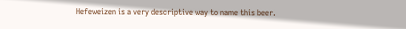Hefeweizen is a very descriptive way to name this beer.